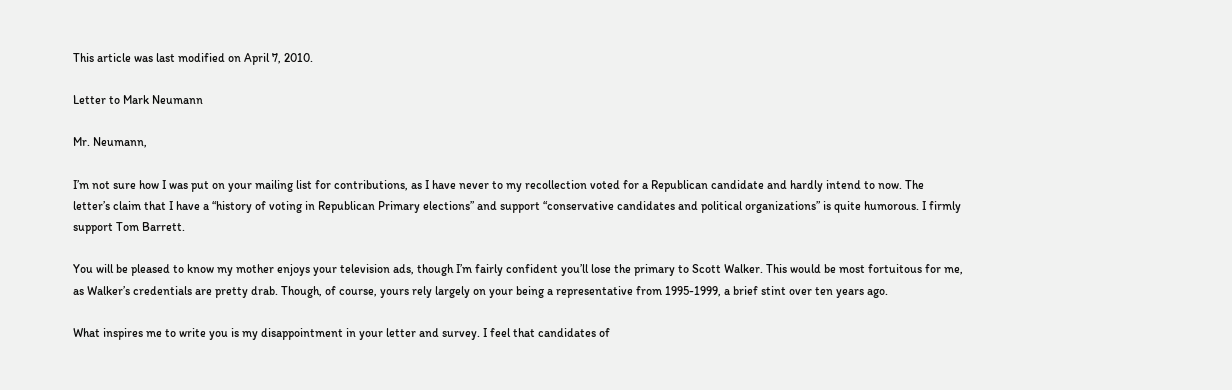This article was last modified on April 7, 2010.

Letter to Mark Neumann

Mr. Neumann,

I’m not sure how I was put on your mailing list for contributions, as I have never to my recollection voted for a Republican candidate and hardly intend to now. The letter’s claim that I have a “history of voting in Republican Primary elections” and support “conservative candidates and political organizations” is quite humorous. I firmly support Tom Barrett.

You will be pleased to know my mother enjoys your television ads, though I’m fairly confident you’ll lose the primary to Scott Walker. This would be most fortuitous for me, as Walker’s credentials are pretty drab. Though, of course, yours rely largely on your being a representative from 1995-1999, a brief stint over ten years ago.

What inspires me to write you is my disappointment in your letter and survey. I feel that candidates of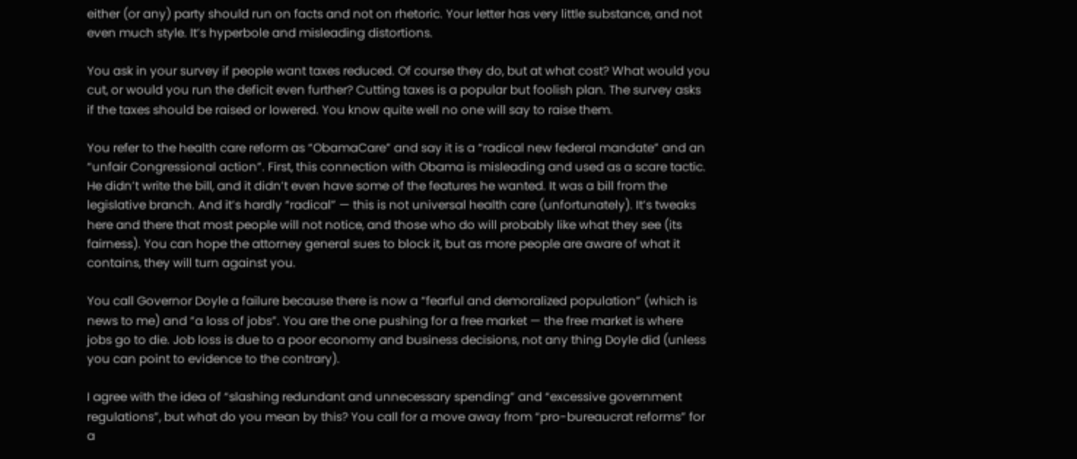either (or any) party should run on facts and not on rhetoric. Your letter has very little substance, and not even much style. It’s hyperbole and misleading distortions.

You ask in your survey if people want taxes reduced. Of course they do, but at what cost? What would you cut, or would you run the deficit even further? Cutting taxes is a popular but foolish plan. The survey asks if the taxes should be raised or lowered. You know quite well no one will say to raise them.

You refer to the health care reform as “ObamaCare” and say it is a “radical new federal mandate” and an “unfair Congressional action”. First, this connection with Obama is misleading and used as a scare tactic. He didn’t write the bill, and it didn’t even have some of the features he wanted. It was a bill from the legislative branch. And it’s hardly “radical” — this is not universal health care (unfortunately). It’s tweaks here and there that most people will not notice, and those who do will probably like what they see (its fairness). You can hope the attorney general sues to block it, but as more people are aware of what it contains, they will turn against you.

You call Governor Doyle a failure because there is now a “fearful and demoralized population” (which is news to me) and “a loss of jobs”. You are the one pushing for a free market — the free market is where jobs go to die. Job loss is due to a poor economy and business decisions, not any thing Doyle did (unless you can point to evidence to the contrary).

I agree with the idea of “slashing redundant and unnecessary spending” and “excessive government regulations”, but what do you mean by this? You call for a move away from “pro-bureaucrat reforms” for a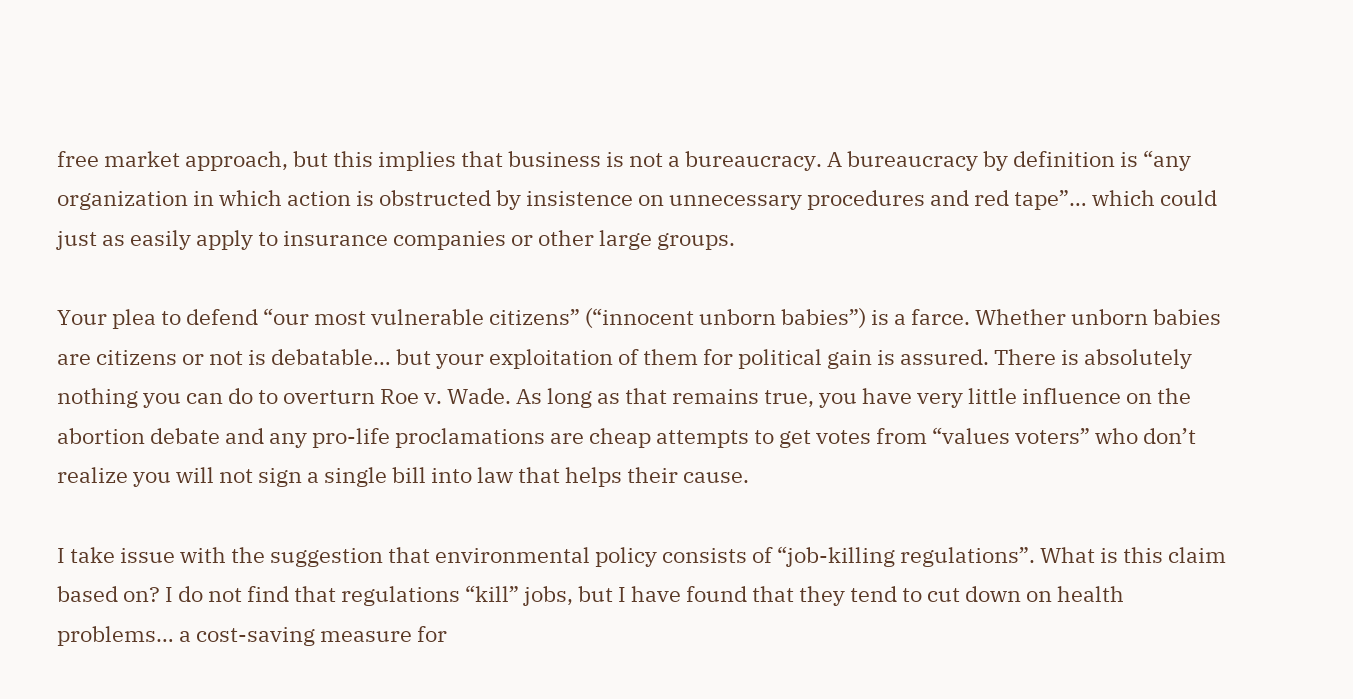free market approach, but this implies that business is not a bureaucracy. A bureaucracy by definition is “any organization in which action is obstructed by insistence on unnecessary procedures and red tape”… which could just as easily apply to insurance companies or other large groups.

Your plea to defend “our most vulnerable citizens” (“innocent unborn babies”) is a farce. Whether unborn babies are citizens or not is debatable… but your exploitation of them for political gain is assured. There is absolutely nothing you can do to overturn Roe v. Wade. As long as that remains true, you have very little influence on the abortion debate and any pro-life proclamations are cheap attempts to get votes from “values voters” who don’t realize you will not sign a single bill into law that helps their cause.

I take issue with the suggestion that environmental policy consists of “job-killing regulations”. What is this claim based on? I do not find that regulations “kill” jobs, but I have found that they tend to cut down on health problems… a cost-saving measure for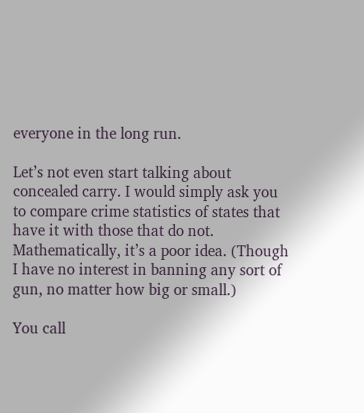everyone in the long run.

Let’s not even start talking about concealed carry. I would simply ask you to compare crime statistics of states that have it with those that do not. Mathematically, it’s a poor idea. (Though I have no interest in banning any sort of gun, no matter how big or small.)

You call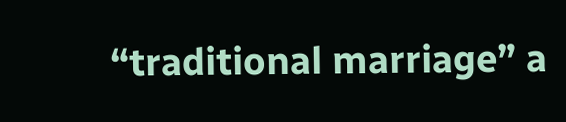“traditional marriage” a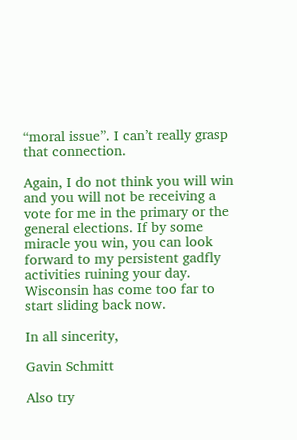“moral issue”. I can’t really grasp that connection.

Again, I do not think you will win and you will not be receiving a vote for me in the primary or the general elections. If by some miracle you win, you can look forward to my persistent gadfly activities ruining your day. Wisconsin has come too far to start sliding back now.

In all sincerity,

Gavin Schmitt

Also try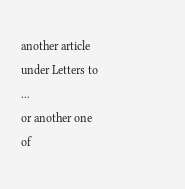another article under Letters to ...
or another one of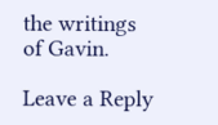the writings of Gavin.

Leave a Reply